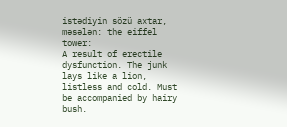istədiyin sözü axtar, məsələn: the eiffel tower:
A result of erectile dysfunction. The junk lays like a lion, listless and cold. Must be accompanied by hairy bush.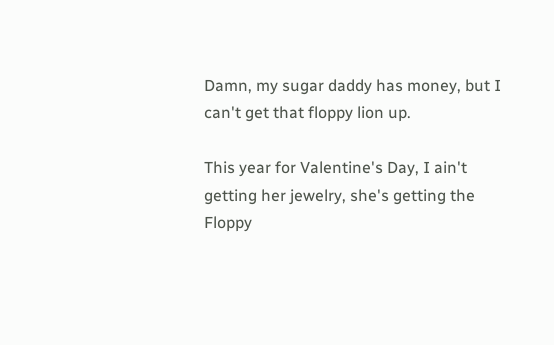Damn, my sugar daddy has money, but I can't get that floppy lion up.

This year for Valentine's Day, I ain't getting her jewelry, she's getting the Floppy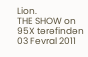Lion.
THE SHOW on 95X tərəfindən 03 Fevral 2011